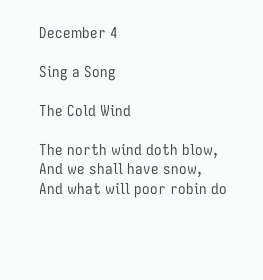December 4

Sing a Song

The Cold Wind

The north wind doth blow,
And we shall have snow,
And what will poor robin do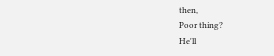then,
Poor thing?
He'll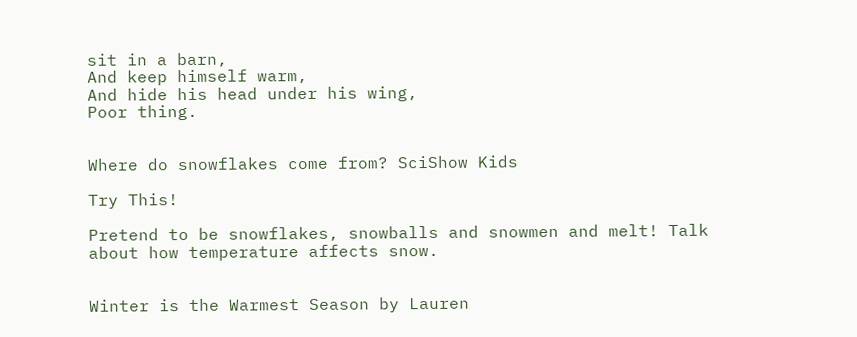sit in a barn,
And keep himself warm,
And hide his head under his wing,
Poor thing.


Where do snowflakes come from? SciShow Kids

Try This!

Pretend to be snowflakes, snowballs and snowmen and melt! Talk about how temperature affects snow.


Winter is the Warmest Season by Lauren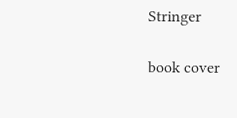Stringer

book cover